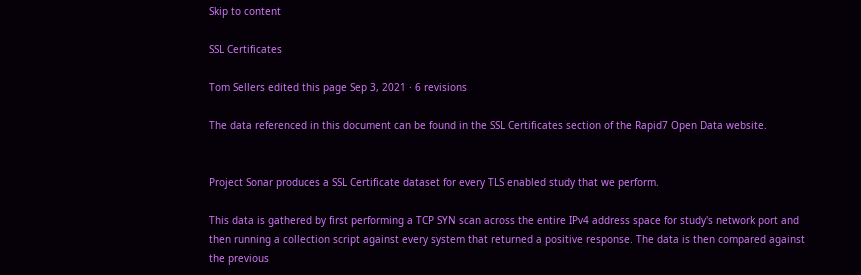Skip to content

SSL Certificates

Tom Sellers edited this page Sep 3, 2021 · 6 revisions

The data referenced in this document can be found in the SSL Certificates section of the Rapid7 Open Data website.


Project Sonar produces a SSL Certificate dataset for every TLS enabled study that we perform.

This data is gathered by first performing a TCP SYN scan across the entire IPv4 address space for study's network port and then running a collection script against every system that returned a positive response. The data is then compared against the previous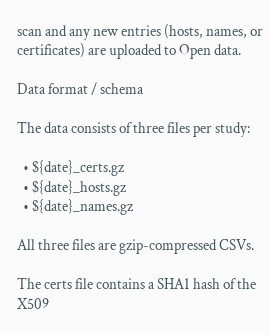scan and any new entries (hosts, names, or certificates) are uploaded to Open data.

Data format / schema

The data consists of three files per study:

  • ${date}_certs.gz
  • ${date}_hosts.gz
  • ${date}_names.gz

All three files are gzip-compressed CSVs.

The certs file contains a SHA1 hash of the X509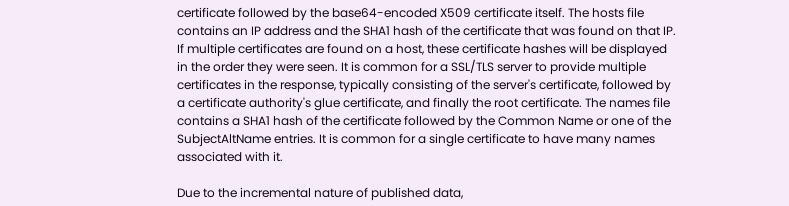certificate followed by the base64-encoded X509 certificate itself. The hosts file contains an IP address and the SHA1 hash of the certificate that was found on that IP. If multiple certificates are found on a host, these certificate hashes will be displayed in the order they were seen. It is common for a SSL/TLS server to provide multiple certificates in the response, typically consisting of the server's certificate, followed by a certificate authority's glue certificate, and finally the root certificate. The names file contains a SHA1 hash of the certificate followed by the Common Name or one of the SubjectAltName entries. It is common for a single certificate to have many names associated with it.

Due to the incremental nature of published data,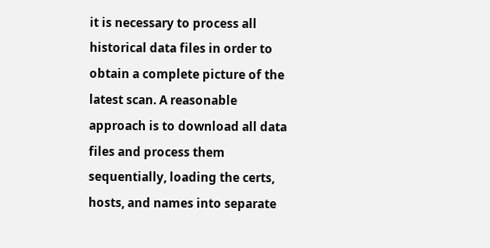it is necessary to process all historical data files in order to obtain a complete picture of the latest scan. A reasonable approach is to download all data files and process them sequentially, loading the certs, hosts, and names into separate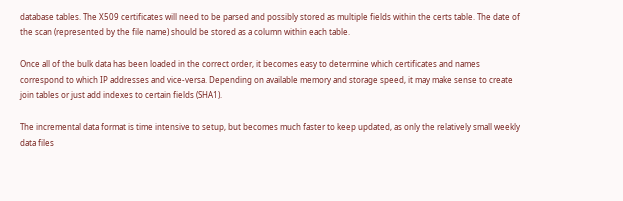database tables. The X509 certificates will need to be parsed and possibly stored as multiple fields within the certs table. The date of the scan (represented by the file name) should be stored as a column within each table.

Once all of the bulk data has been loaded in the correct order, it becomes easy to determine which certificates and names correspond to which IP addresses and vice-versa. Depending on available memory and storage speed, it may make sense to create join tables or just add indexes to certain fields (SHA1).

The incremental data format is time intensive to setup, but becomes much faster to keep updated, as only the relatively small weekly data files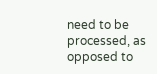need to be processed, as opposed to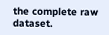the complete raw dataset.